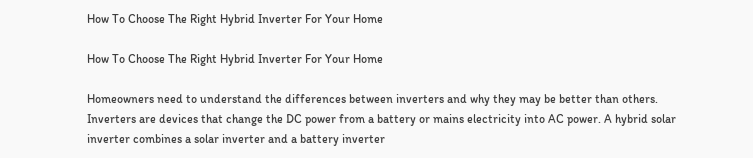How To Choose The Right Hybrid Inverter For Your Home

How To Choose The Right Hybrid Inverter For Your Home

Homeowners need to understand the differences between inverters and why they may be better than others. Inverters are devices that change the DC power from a battery or mains electricity into AC power. A hybrid solar inverter combines a solar inverter and a battery inverter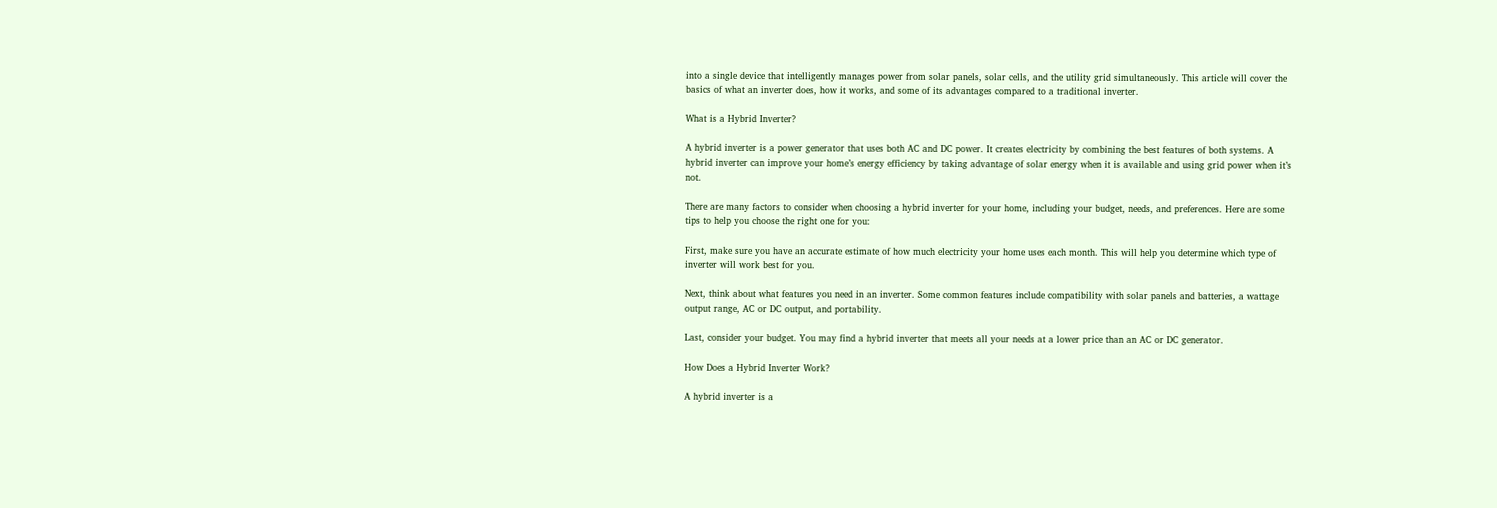into a single device that intelligently manages power from solar panels, solar cells, and the utility grid simultaneously. This article will cover the basics of what an inverter does, how it works, and some of its advantages compared to a traditional inverter.

What is a Hybrid Inverter?

A hybrid inverter is a power generator that uses both AC and DC power. It creates electricity by combining the best features of both systems. A hybrid inverter can improve your home’s energy efficiency by taking advantage of solar energy when it is available and using grid power when it’s not.

There are many factors to consider when choosing a hybrid inverter for your home, including your budget, needs, and preferences. Here are some tips to help you choose the right one for you:

First, make sure you have an accurate estimate of how much electricity your home uses each month. This will help you determine which type of inverter will work best for you.

Next, think about what features you need in an inverter. Some common features include compatibility with solar panels and batteries, a wattage output range, AC or DC output, and portability.

Last, consider your budget. You may find a hybrid inverter that meets all your needs at a lower price than an AC or DC generator.

How Does a Hybrid Inverter Work?

A hybrid inverter is a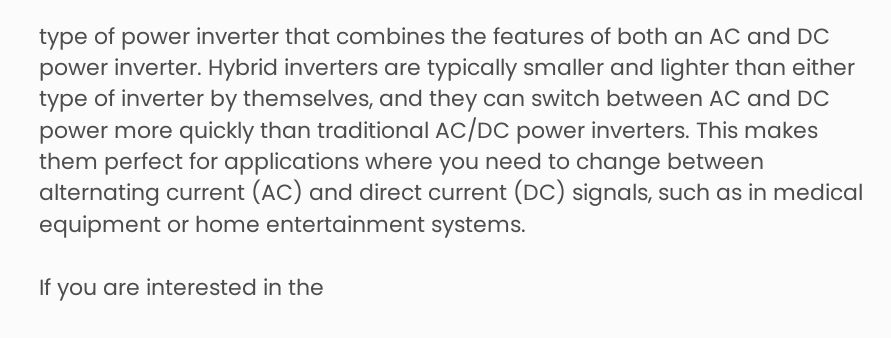type of power inverter that combines the features of both an AC and DC power inverter. Hybrid inverters are typically smaller and lighter than either type of inverter by themselves, and they can switch between AC and DC power more quickly than traditional AC/DC power inverters. This makes them perfect for applications where you need to change between alternating current (AC) and direct current (DC) signals, such as in medical equipment or home entertainment systems.

If you are interested in the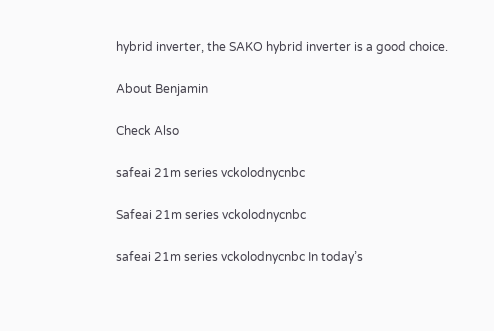hybrid inverter, the SAKO hybrid inverter is a good choice.

About Benjamin

Check Also

safeai 21m series vckolodnycnbc

Safeai 21m series vckolodnycnbc

safeai 21m series vckolodnycnbc In today’s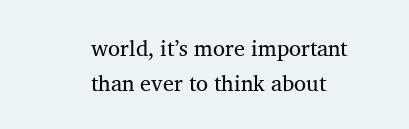world, it’s more important than ever to think about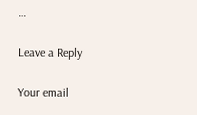…

Leave a Reply

Your email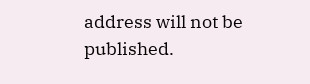address will not be published.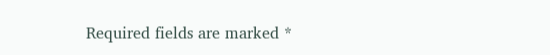Required fields are marked *